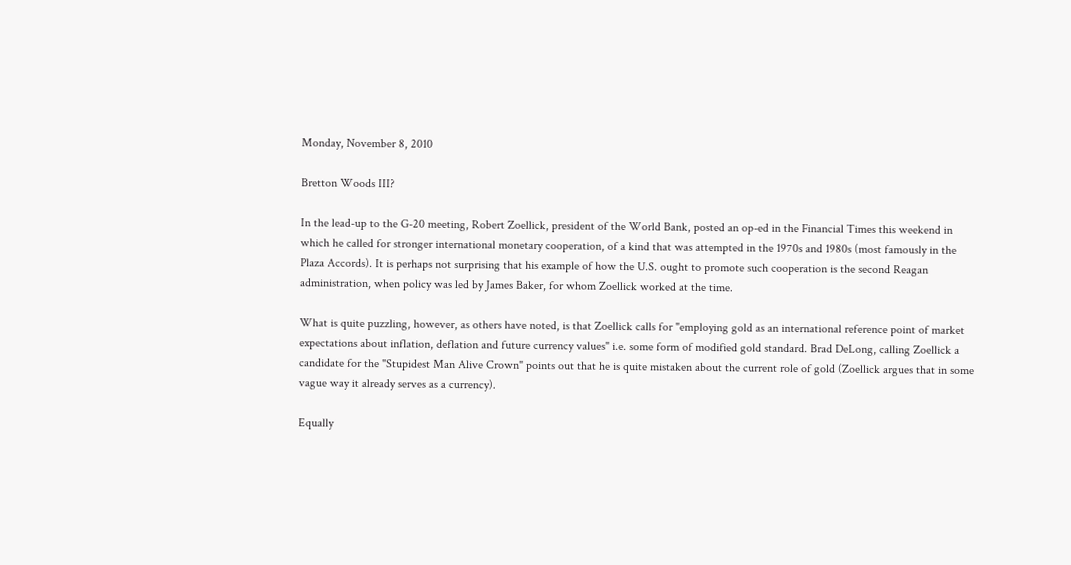Monday, November 8, 2010

Bretton Woods III?

In the lead-up to the G-20 meeting, Robert Zoellick, president of the World Bank, posted an op-ed in the Financial Times this weekend in which he called for stronger international monetary cooperation, of a kind that was attempted in the 1970s and 1980s (most famously in the Plaza Accords). It is perhaps not surprising that his example of how the U.S. ought to promote such cooperation is the second Reagan administration, when policy was led by James Baker, for whom Zoellick worked at the time.

What is quite puzzling, however, as others have noted, is that Zoellick calls for "employing gold as an international reference point of market expectations about inflation, deflation and future currency values" i.e. some form of modified gold standard. Brad DeLong, calling Zoellick a candidate for the "Stupidest Man Alive Crown" points out that he is quite mistaken about the current role of gold (Zoellick argues that in some vague way it already serves as a currency).

Equally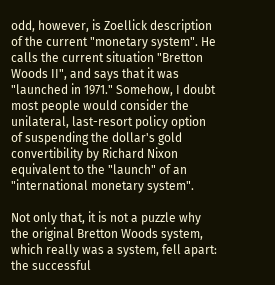odd, however, is Zoellick description of the current "monetary system". He calls the current situation "Bretton Woods II", and says that it was "launched in 1971." Somehow, I doubt most people would consider the unilateral, last-resort policy option of suspending the dollar's gold convertibility by Richard Nixon equivalent to the "launch" of an "international monetary system".

Not only that, it is not a puzzle why the original Bretton Woods system, which really was a system, fell apart: the successful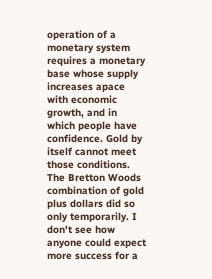operation of a monetary system requires a monetary base whose supply increases apace with economic growth, and in which people have confidence. Gold by itself cannot meet those conditions. The Bretton Woods combination of gold plus dollars did so only temporarily. I don't see how anyone could expect more success for a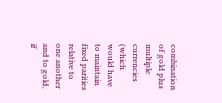combination of gold plus multiple currencies (which would have to maintain fixed parities relative to one another and to gold, if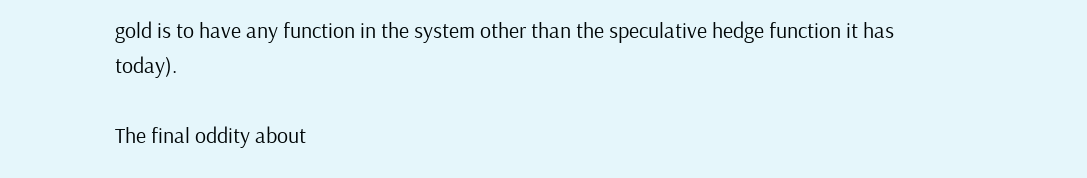gold is to have any function in the system other than the speculative hedge function it has today).

The final oddity about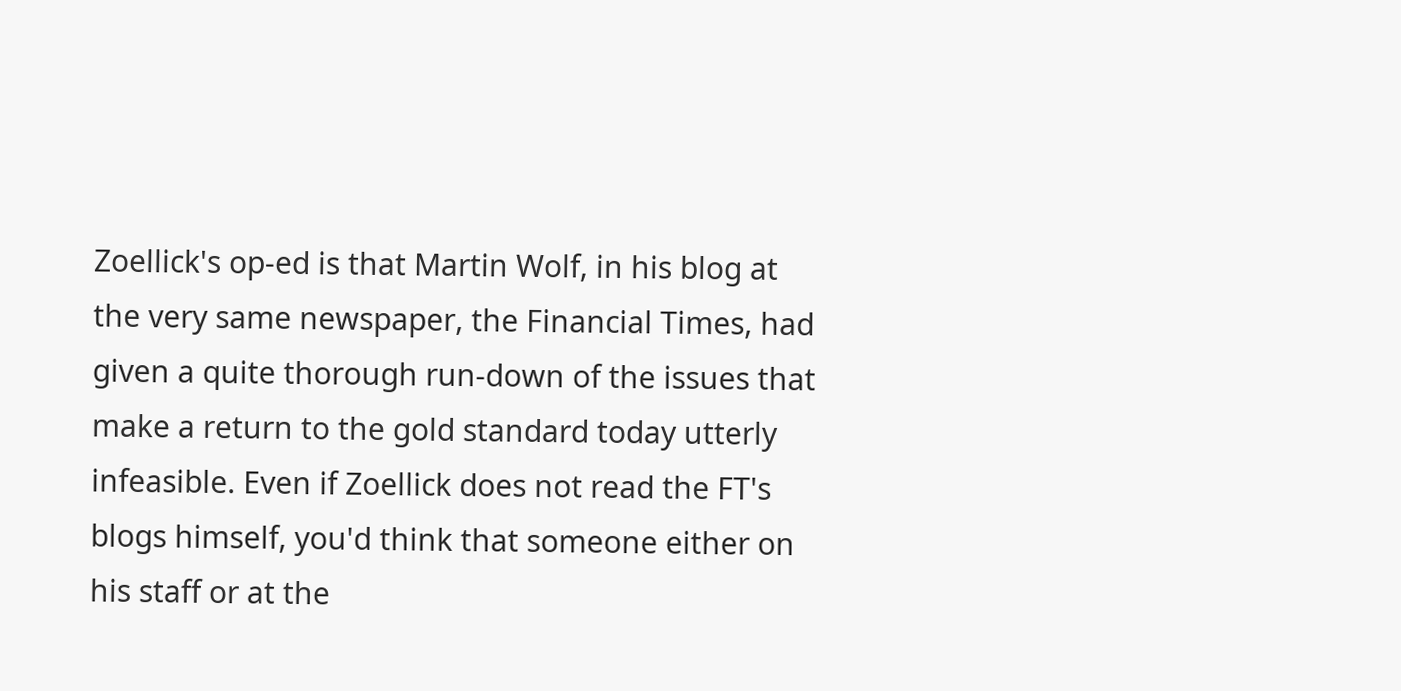Zoellick's op-ed is that Martin Wolf, in his blog at the very same newspaper, the Financial Times, had given a quite thorough run-down of the issues that make a return to the gold standard today utterly infeasible. Even if Zoellick does not read the FT's blogs himself, you'd think that someone either on his staff or at the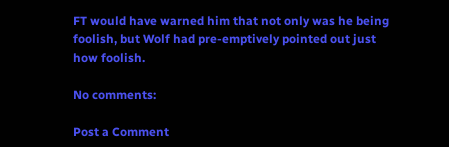FT would have warned him that not only was he being foolish, but Wolf had pre-emptively pointed out just how foolish.

No comments:

Post a Comment